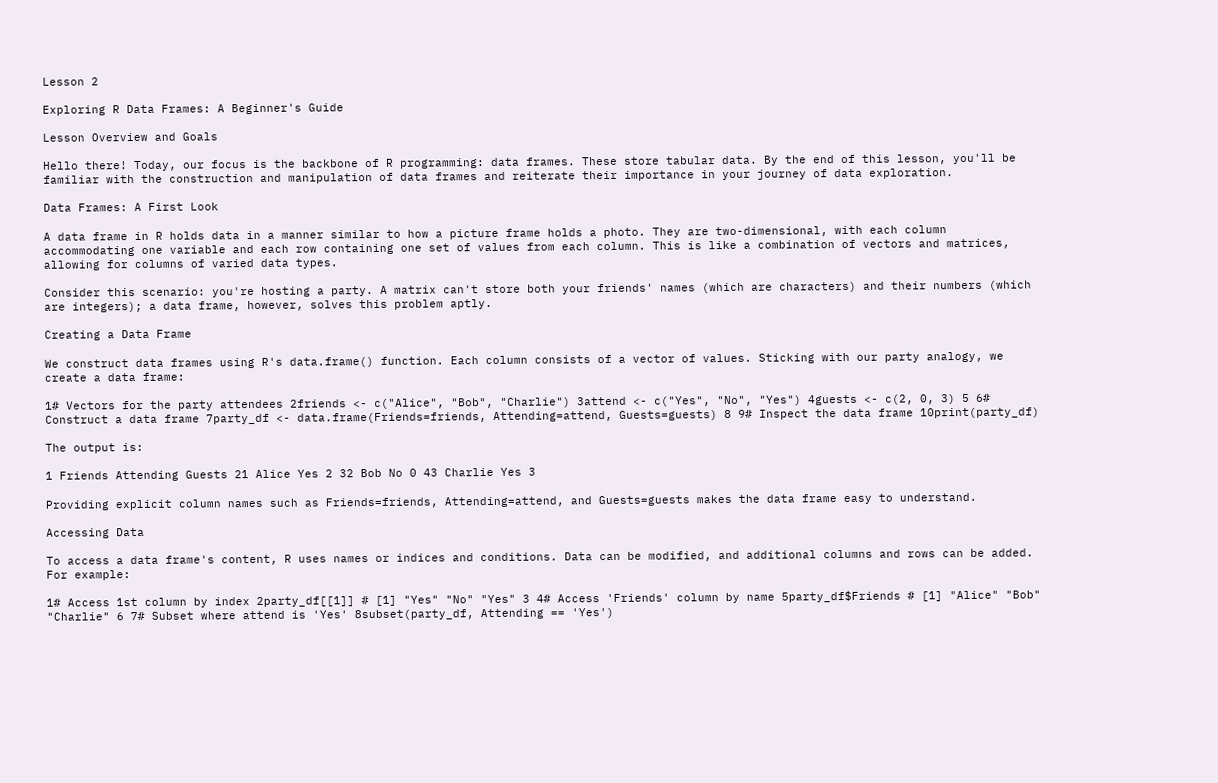Lesson 2

Exploring R Data Frames: A Beginner's Guide

Lesson Overview and Goals

Hello there! Today, our focus is the backbone of R programming: data frames. These store tabular data. By the end of this lesson, you'll be familiar with the construction and manipulation of data frames and reiterate their importance in your journey of data exploration.

Data Frames: A First Look

A data frame in R holds data in a manner similar to how a picture frame holds a photo. They are two-dimensional, with each column accommodating one variable and each row containing one set of values from each column. This is like a combination of vectors and matrices, allowing for columns of varied data types.

Consider this scenario: you're hosting a party. A matrix can't store both your friends' names (which are characters) and their numbers (which are integers); a data frame, however, solves this problem aptly.

Creating a Data Frame

We construct data frames using R's data.frame() function. Each column consists of a vector of values. Sticking with our party analogy, we create a data frame:

1# Vectors for the party attendees 2friends <- c("Alice", "Bob", "Charlie") 3attend <- c("Yes", "No", "Yes") 4guests <- c(2, 0, 3) 5 6# Construct a data frame 7party_df <- data.frame(Friends=friends, Attending=attend, Guests=guests) 8 9# Inspect the data frame 10print(party_df)

The output is:

1 Friends Attending Guests 21 Alice Yes 2 32 Bob No 0 43 Charlie Yes 3

Providing explicit column names such as Friends=friends, Attending=attend, and Guests=guests makes the data frame easy to understand.

Accessing Data

To access a data frame's content, R uses names or indices and conditions. Data can be modified, and additional columns and rows can be added. For example:

1# Access 1st column by index 2party_df[[1]] # [1] "Yes" "No" "Yes" 3 4# Access 'Friends' column by name 5party_df$Friends # [1] "Alice" "Bob" "Charlie" 6 7# Subset where attend is 'Yes' 8subset(party_df, Attending == 'Yes')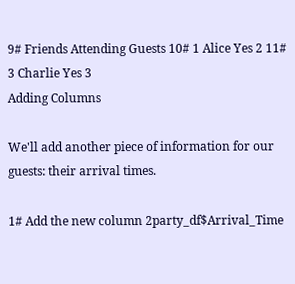9# Friends Attending Guests 10# 1 Alice Yes 2 11# 3 Charlie Yes 3
Adding Columns

We'll add another piece of information for our guests: their arrival times.

1# Add the new column 2party_df$Arrival_Time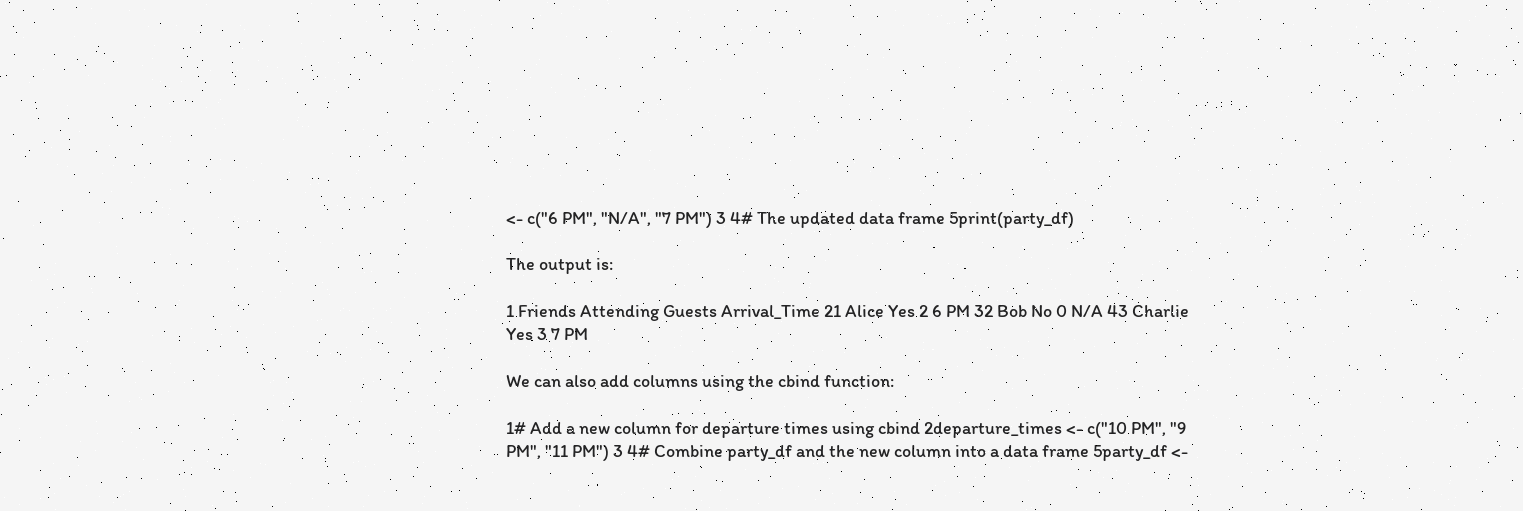<- c("6 PM", "N/A", "7 PM") 3 4# The updated data frame 5print(party_df)

The output is:

1 Friends Attending Guests Arrival_Time 21 Alice Yes 2 6 PM 32 Bob No 0 N/A 43 Charlie Yes 3 7 PM

We can also add columns using the cbind function:

1# Add a new column for departure times using cbind 2departure_times <- c("10 PM", "9 PM", "11 PM") 3 4# Combine party_df and the new column into a data frame 5party_df <-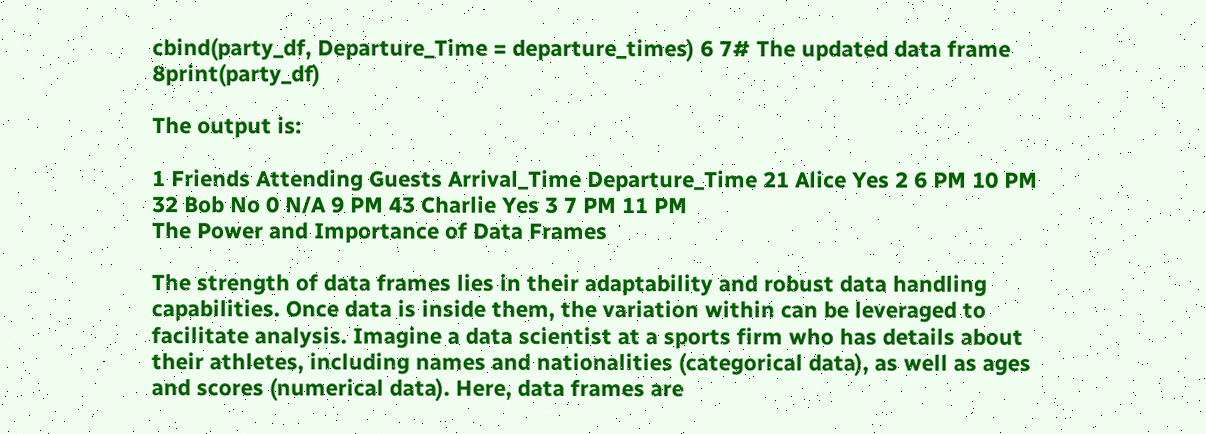cbind(party_df, Departure_Time = departure_times) 6 7# The updated data frame 8print(party_df)

The output is:

1 Friends Attending Guests Arrival_Time Departure_Time 21 Alice Yes 2 6 PM 10 PM 32 Bob No 0 N/A 9 PM 43 Charlie Yes 3 7 PM 11 PM
The Power and Importance of Data Frames

The strength of data frames lies in their adaptability and robust data handling capabilities. Once data is inside them, the variation within can be leveraged to facilitate analysis. Imagine a data scientist at a sports firm who has details about their athletes, including names and nationalities (categorical data), as well as ages and scores (numerical data). Here, data frames are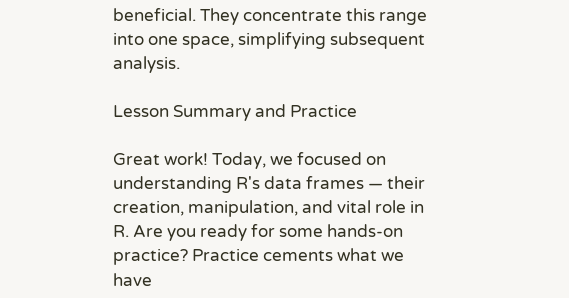beneficial. They concentrate this range into one space, simplifying subsequent analysis.

Lesson Summary and Practice

Great work! Today, we focused on understanding R's data frames — their creation, manipulation, and vital role in R. Are you ready for some hands-on practice? Practice cements what we have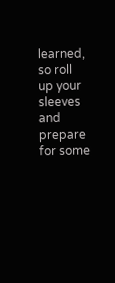learned, so roll up your sleeves and prepare for some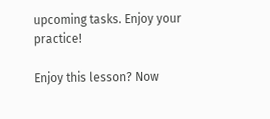upcoming tasks. Enjoy your practice!

Enjoy this lesson? Now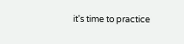it's time to practice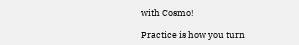with Cosmo!

Practice is how you turn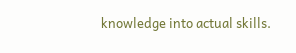knowledge into actual skills.